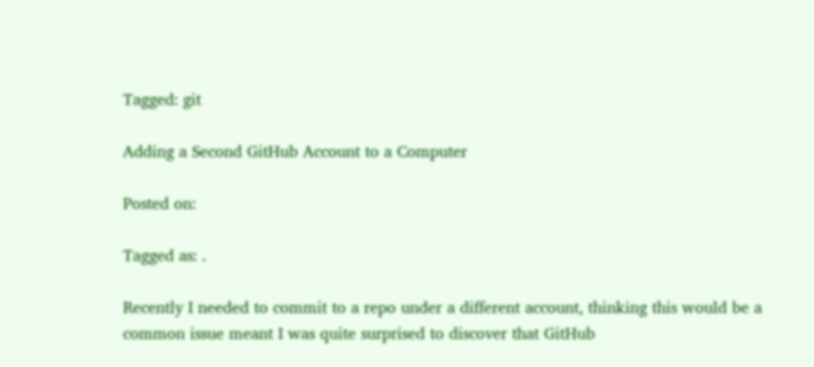Tagged: git

Adding a Second GitHub Account to a Computer

Posted on:

Tagged as: .

Recently I needed to commit to a repo under a different account, thinking this would be a common issue meant I was quite surprised to discover that GitHub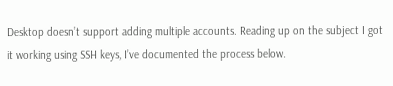Desktop doesn’t support adding multiple accounts. Reading up on the subject I got it working using SSH keys, I’ve documented the process below.